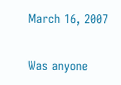March 16, 2007

Was anyone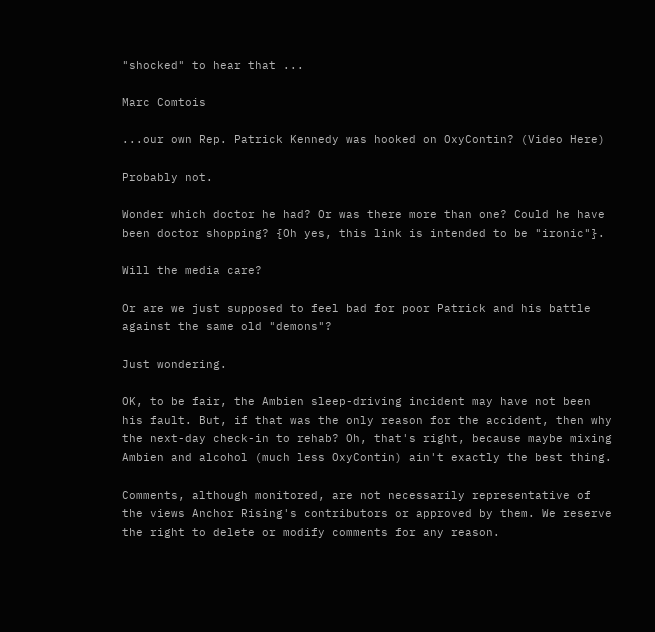"shocked" to hear that ...

Marc Comtois

...our own Rep. Patrick Kennedy was hooked on OxyContin? (Video Here)

Probably not.

Wonder which doctor he had? Or was there more than one? Could he have been doctor shopping? {Oh yes, this link is intended to be "ironic"}.

Will the media care?

Or are we just supposed to feel bad for poor Patrick and his battle against the same old "demons"?

Just wondering.

OK, to be fair, the Ambien sleep-driving incident may have not been his fault. But, if that was the only reason for the accident, then why the next-day check-in to rehab? Oh, that's right, because maybe mixing Ambien and alcohol (much less OxyContin) ain't exactly the best thing.

Comments, although monitored, are not necessarily representative of the views Anchor Rising's contributors or approved by them. We reserve the right to delete or modify comments for any reason.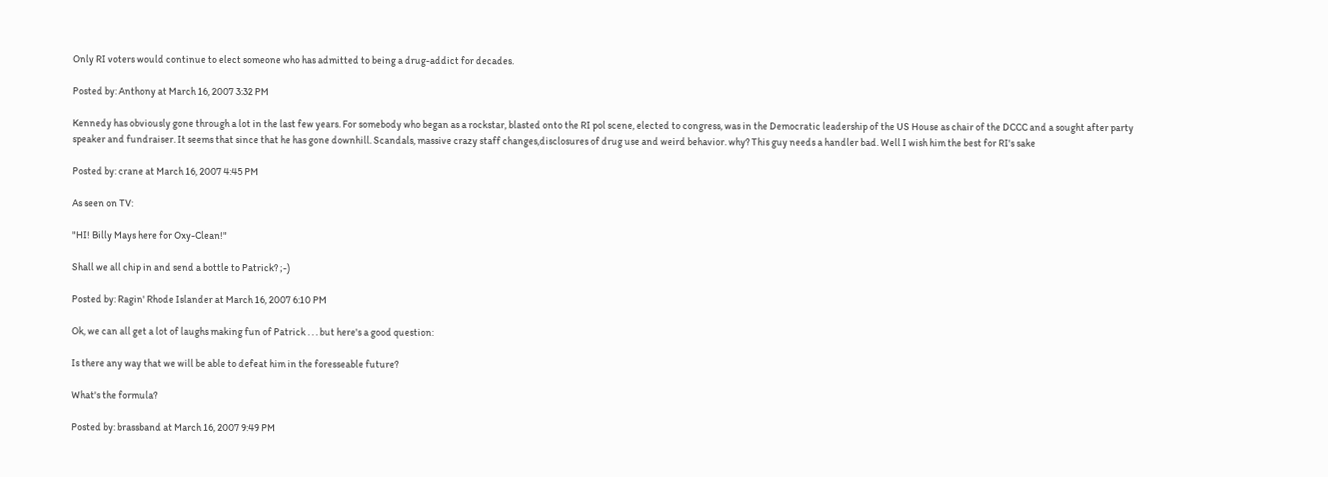Only RI voters would continue to elect someone who has admitted to being a drug-addict for decades.

Posted by: Anthony at March 16, 2007 3:32 PM

Kennedy has obviously gone through a lot in the last few years. For somebody who began as a rockstar, blasted onto the RI pol scene, elected to congress, was in the Democratic leadership of the US House as chair of the DCCC and a sought after party speaker and fundraiser. It seems that since that he has gone downhill. Scandals, massive crazy staff changes,disclosures of drug use and weird behavior. why? This guy needs a handler bad. Well I wish him the best for RI's sake

Posted by: crane at March 16, 2007 4:45 PM

As seen on TV:

"HI! Billy Mays here for Oxy-Clean!"

Shall we all chip in and send a bottle to Patrick? ;-)

Posted by: Ragin' Rhode Islander at March 16, 2007 6:10 PM

Ok, we can all get a lot of laughs making fun of Patrick . . . but here's a good question:

Is there any way that we will be able to defeat him in the foresseable future?

What's the formula?

Posted by: brassband at March 16, 2007 9:49 PM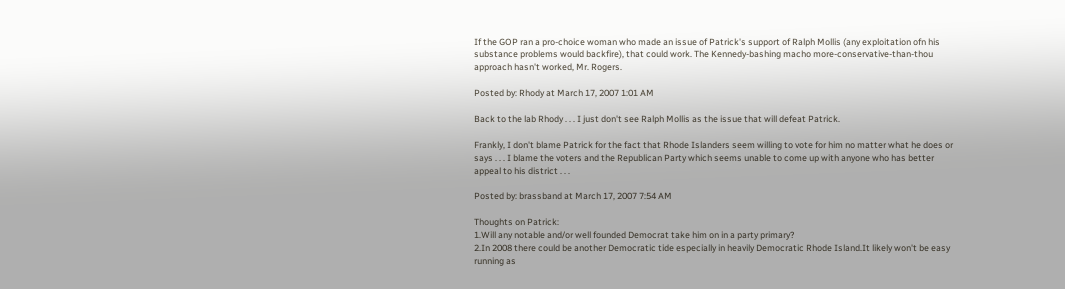If the GOP ran a pro-choice woman who made an issue of Patrick's support of Ralph Mollis (any exploitation ofn his substance problems would backfire), that could work. The Kennedy-bashing macho more-conservative-than-thou approach hasn't worked, Mr. Rogers.

Posted by: Rhody at March 17, 2007 1:01 AM

Back to the lab Rhody . . . I just don't see Ralph Mollis as the issue that will defeat Patrick.

Frankly, I don't blame Patrick for the fact that Rhode Islanders seem willing to vote for him no matter what he does or says . . . I blame the voters and the Republican Party which seems unable to come up with anyone who has better appeal to his district . . .

Posted by: brassband at March 17, 2007 7:54 AM

Thoughts on Patrick:
1.Will any notable and/or well founded Democrat take him on in a party primary?
2.In 2008 there could be another Democratic tide especially in heavily Democratic Rhode Island.It likely won't be easy running as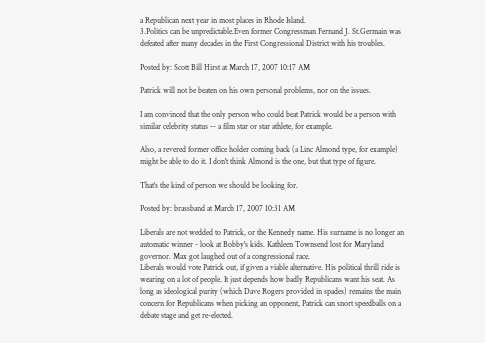a Republican next year in most places in Rhode Island.
3.Politics can be unpredictable.Even former Congressman Fernand J. St.Germain was defeated after many decades in the First Congressional District with his troubles.

Posted by: Scott Bill Hirst at March 17, 2007 10:17 AM

Patrick will not be beaten on his own personal problems, nor on the issues.

I am convinced that the only person who could beat Patrick would be a person with similar celebrity status -- a film star or star athlete, for example.

Also, a revered former office holder coming back (a Linc Almond type, for example) might be able to do it. I don't think Almond is the one, but that type of figure.

That's the kind of person we should be looking for.

Posted by: brassband at March 17, 2007 10:31 AM

Liberals are not wedded to Patrick, or the Kennedy name. His surname is no longer an automatic winner - look at Bobby's kids. Kathleen Townsend lost for Maryland governor. Max got laughed out of a congressional race.
Liberals would vote Patrick out, if given a viable alternative. His political thrill ride is wearing on a lot of people. It just depends how badly Republicans want his seat. As long as ideological purity (which Dave Rogers provided in spades) remains the main concern for Republicans when picking an opponent, Patrick can snort speedballs on a debate stage and get re-elected.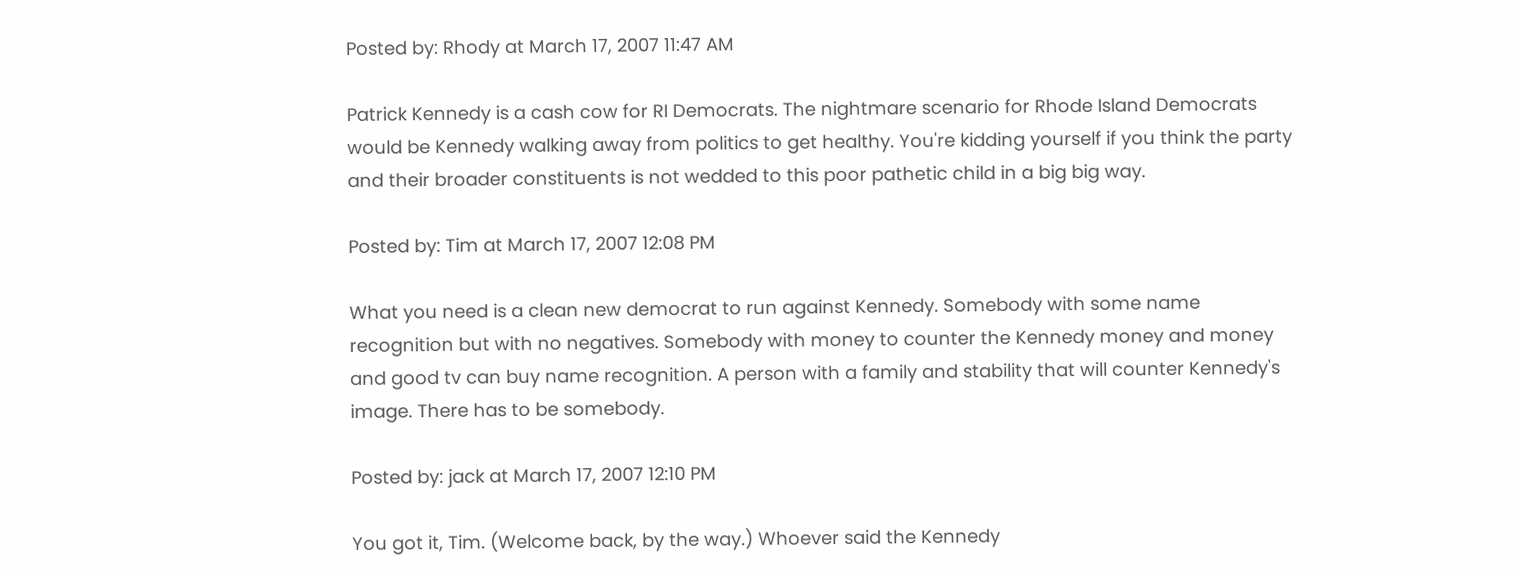Posted by: Rhody at March 17, 2007 11:47 AM

Patrick Kennedy is a cash cow for RI Democrats. The nightmare scenario for Rhode Island Democrats would be Kennedy walking away from politics to get healthy. You're kidding yourself if you think the party and their broader constituents is not wedded to this poor pathetic child in a big big way.

Posted by: Tim at March 17, 2007 12:08 PM

What you need is a clean new democrat to run against Kennedy. Somebody with some name recognition but with no negatives. Somebody with money to counter the Kennedy money and money and good tv can buy name recognition. A person with a family and stability that will counter Kennedy's image. There has to be somebody.

Posted by: jack at March 17, 2007 12:10 PM

You got it, Tim. (Welcome back, by the way.) Whoever said the Kennedy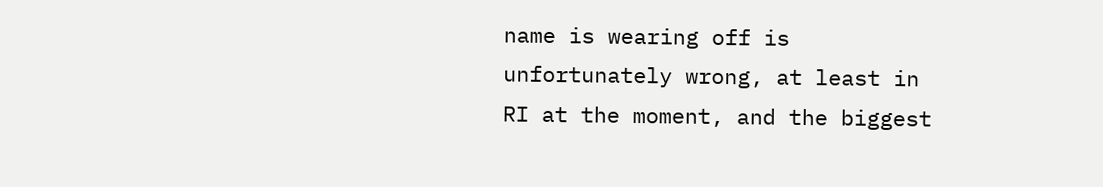name is wearing off is unfortunately wrong, at least in RI at the moment, and the biggest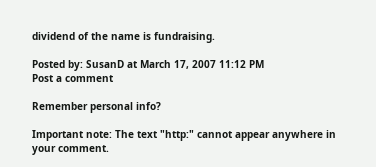dividend of the name is fundraising.

Posted by: SusanD at March 17, 2007 11:12 PM
Post a comment

Remember personal info?

Important note: The text "http:" cannot appear anywhere in your comment.